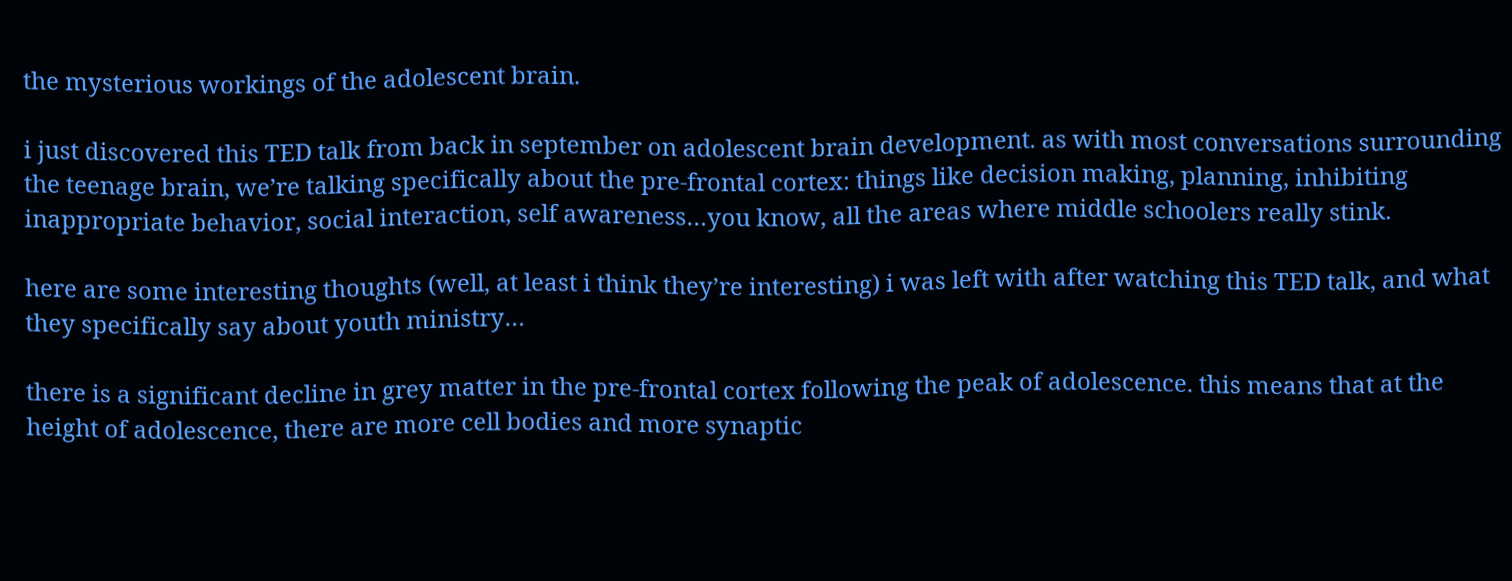the mysterious workings of the adolescent brain.

i just discovered this TED talk from back in september on adolescent brain development. as with most conversations surrounding the teenage brain, we’re talking specifically about the pre-frontal cortex: things like decision making, planning, inhibiting inappropriate behavior, social interaction, self awareness…you know, all the areas where middle schoolers really stink.

here are some interesting thoughts (well, at least i think they’re interesting) i was left with after watching this TED talk, and what they specifically say about youth ministry…

there is a significant decline in grey matter in the pre-frontal cortex following the peak of adolescence. this means that at the height of adolescence, there are more cell bodies and more synaptic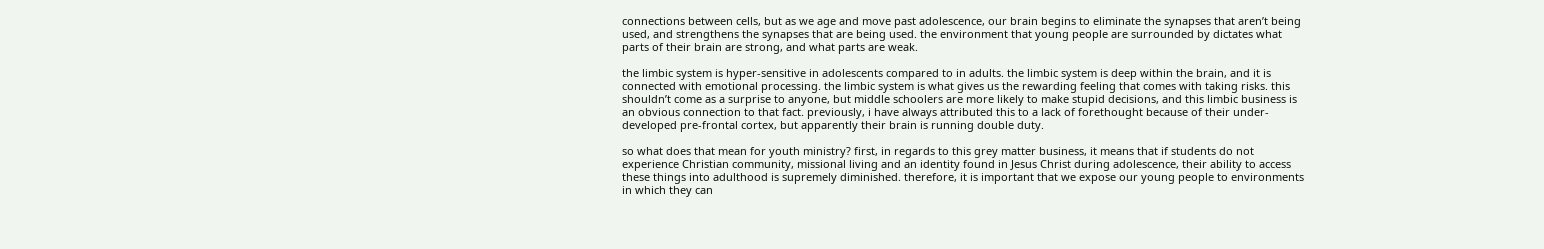connections between cells, but as we age and move past adolescence, our brain begins to eliminate the synapses that aren’t being used, and strengthens the synapses that are being used. the environment that young people are surrounded by dictates what parts of their brain are strong, and what parts are weak.

the limbic system is hyper-sensitive in adolescents compared to in adults. the limbic system is deep within the brain, and it is connected with emotional processing. the limbic system is what gives us the rewarding feeling that comes with taking risks. this shouldn’t come as a surprise to anyone, but middle schoolers are more likely to make stupid decisions, and this limbic business is an obvious connection to that fact. previously, i have always attributed this to a lack of forethought because of their under-developed pre-frontal cortex, but apparently their brain is running double duty.

so what does that mean for youth ministry? first, in regards to this grey matter business, it means that if students do not experience Christian community, missional living and an identity found in Jesus Christ during adolescence, their ability to access these things into adulthood is supremely diminished. therefore, it is important that we expose our young people to environments in which they can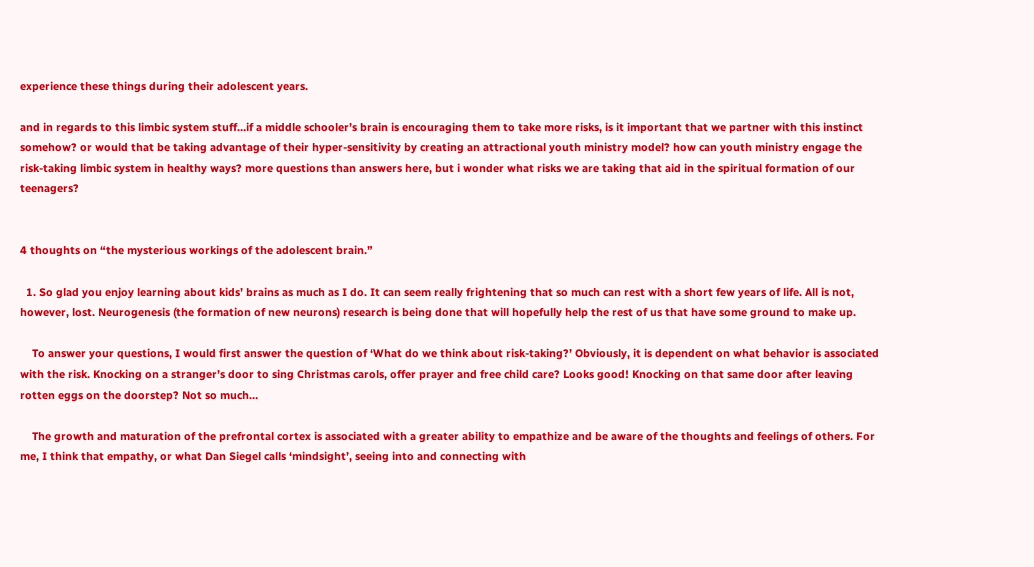experience these things during their adolescent years.

and in regards to this limbic system stuff…if a middle schooler’s brain is encouraging them to take more risks, is it important that we partner with this instinct somehow? or would that be taking advantage of their hyper-sensitivity by creating an attractional youth ministry model? how can youth ministry engage the risk-taking limbic system in healthy ways? more questions than answers here, but i wonder what risks we are taking that aid in the spiritual formation of our teenagers?


4 thoughts on “the mysterious workings of the adolescent brain.”

  1. So glad you enjoy learning about kids’ brains as much as I do. It can seem really frightening that so much can rest with a short few years of life. All is not, however, lost. Neurogenesis (the formation of new neurons) research is being done that will hopefully help the rest of us that have some ground to make up.

    To answer your questions, I would first answer the question of ‘What do we think about risk-taking?’ Obviously, it is dependent on what behavior is associated with the risk. Knocking on a stranger’s door to sing Christmas carols, offer prayer and free child care? Looks good! Knocking on that same door after leaving rotten eggs on the doorstep? Not so much…

    The growth and maturation of the prefrontal cortex is associated with a greater ability to empathize and be aware of the thoughts and feelings of others. For me, I think that empathy, or what Dan Siegel calls ‘mindsight’, seeing into and connecting with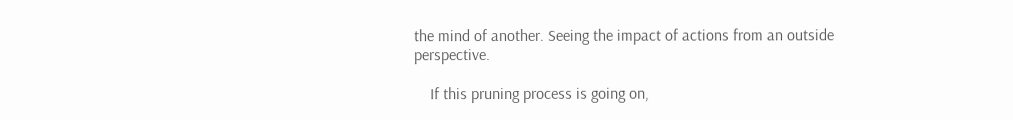the mind of another. Seeing the impact of actions from an outside perspective.

    If this pruning process is going on,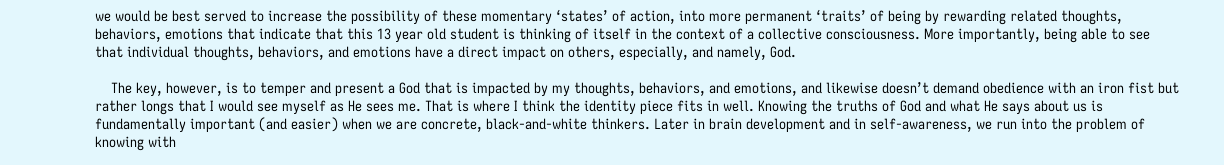we would be best served to increase the possibility of these momentary ‘states’ of action, into more permanent ‘traits’ of being by rewarding related thoughts, behaviors, emotions that indicate that this 13 year old student is thinking of itself in the context of a collective consciousness. More importantly, being able to see that individual thoughts, behaviors, and emotions have a direct impact on others, especially, and namely, God.

    The key, however, is to temper and present a God that is impacted by my thoughts, behaviors, and emotions, and likewise doesn’t demand obedience with an iron fist but rather longs that I would see myself as He sees me. That is where I think the identity piece fits in well. Knowing the truths of God and what He says about us is fundamentally important (and easier) when we are concrete, black-and-white thinkers. Later in brain development and in self-awareness, we run into the problem of knowing with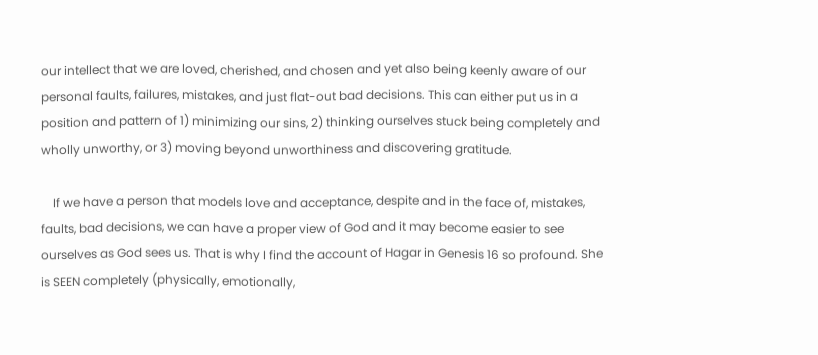our intellect that we are loved, cherished, and chosen and yet also being keenly aware of our personal faults, failures, mistakes, and just flat-out bad decisions. This can either put us in a position and pattern of 1) minimizing our sins, 2) thinking ourselves stuck being completely and wholly unworthy, or 3) moving beyond unworthiness and discovering gratitude.

    If we have a person that models love and acceptance, despite and in the face of, mistakes, faults, bad decisions, we can have a proper view of God and it may become easier to see ourselves as God sees us. That is why I find the account of Hagar in Genesis 16 so profound. She is SEEN completely (physically, emotionally,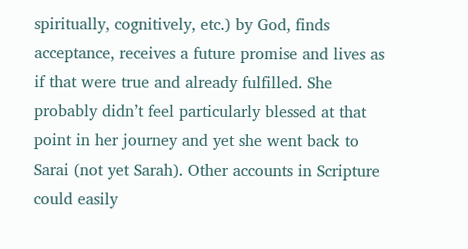spiritually, cognitively, etc.) by God, finds acceptance, receives a future promise and lives as if that were true and already fulfilled. She probably didn’t feel particularly blessed at that point in her journey and yet she went back to Sarai (not yet Sarah). Other accounts in Scripture could easily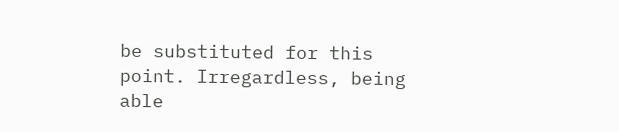be substituted for this point. Irregardless, being able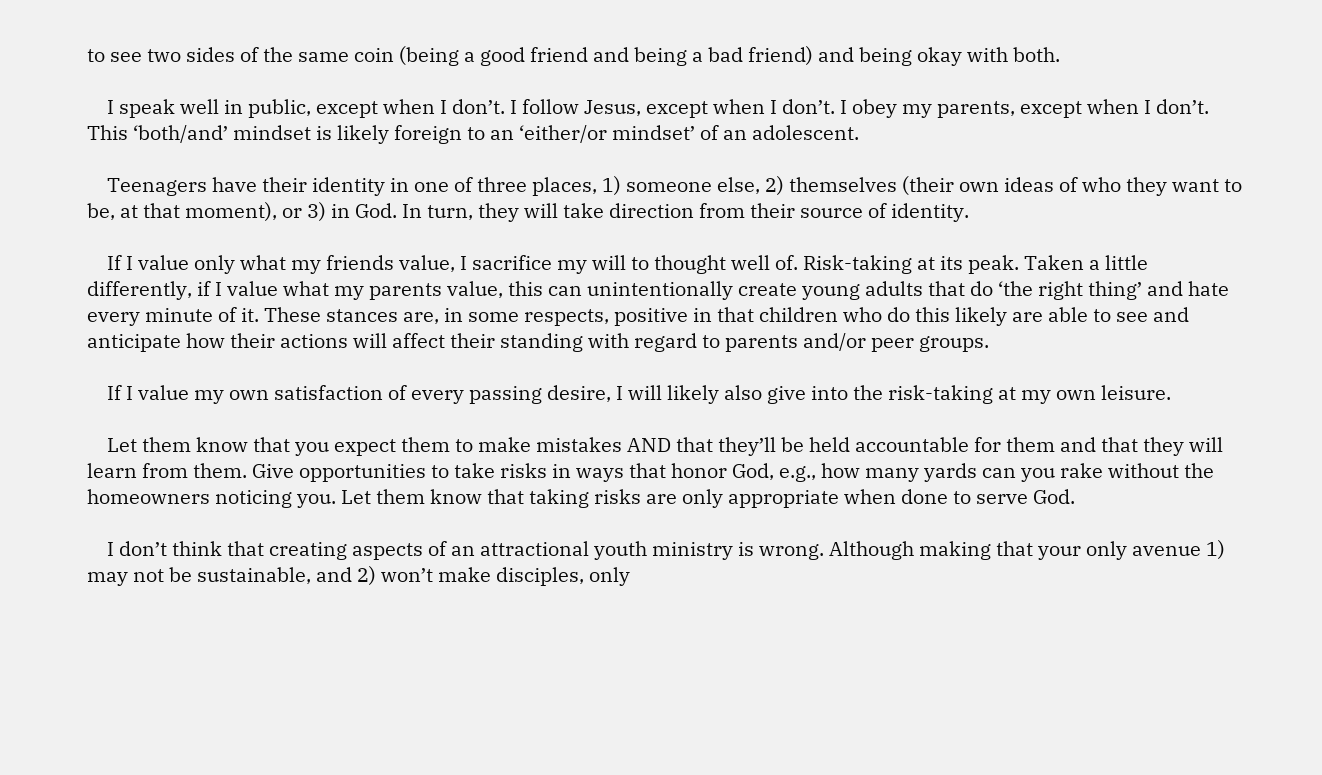to see two sides of the same coin (being a good friend and being a bad friend) and being okay with both.

    I speak well in public, except when I don’t. I follow Jesus, except when I don’t. I obey my parents, except when I don’t. This ‘both/and’ mindset is likely foreign to an ‘either/or mindset’ of an adolescent.

    Teenagers have their identity in one of three places, 1) someone else, 2) themselves (their own ideas of who they want to be, at that moment), or 3) in God. In turn, they will take direction from their source of identity.

    If I value only what my friends value, I sacrifice my will to thought well of. Risk-taking at its peak. Taken a little differently, if I value what my parents value, this can unintentionally create young adults that do ‘the right thing’ and hate every minute of it. These stances are, in some respects, positive in that children who do this likely are able to see and anticipate how their actions will affect their standing with regard to parents and/or peer groups.

    If I value my own satisfaction of every passing desire, I will likely also give into the risk-taking at my own leisure.

    Let them know that you expect them to make mistakes AND that they’ll be held accountable for them and that they will learn from them. Give opportunities to take risks in ways that honor God, e.g., how many yards can you rake without the homeowners noticing you. Let them know that taking risks are only appropriate when done to serve God.

    I don’t think that creating aspects of an attractional youth ministry is wrong. Although making that your only avenue 1) may not be sustainable, and 2) won’t make disciples, only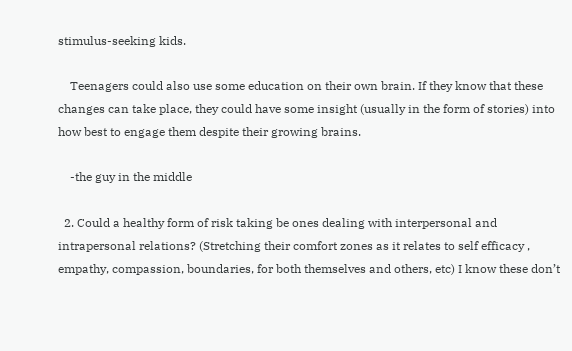stimulus-seeking kids.

    Teenagers could also use some education on their own brain. If they know that these changes can take place, they could have some insight (usually in the form of stories) into how best to engage them despite their growing brains.

    -the guy in the middle

  2. Could a healthy form of risk taking be ones dealing with interpersonal and intrapersonal relations? (Stretching their comfort zones as it relates to self efficacy , empathy, compassion, boundaries, for both themselves and others, etc) I know these don’t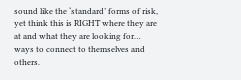sound like the ‘standard’ forms of risk, yet think this is RIGHT where they are at and what they are looking for… ways to connect to themselves and others.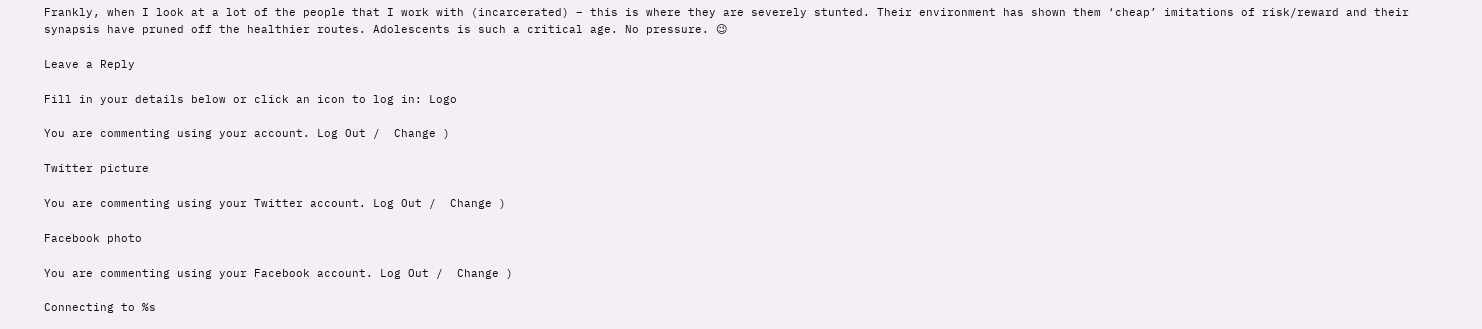Frankly, when I look at a lot of the people that I work with (incarcerated) – this is where they are severely stunted. Their environment has shown them ‘cheap’ imitations of risk/reward and their synapsis have pruned off the healthier routes. Adolescents is such a critical age. No pressure. 😉

Leave a Reply

Fill in your details below or click an icon to log in: Logo

You are commenting using your account. Log Out /  Change )

Twitter picture

You are commenting using your Twitter account. Log Out /  Change )

Facebook photo

You are commenting using your Facebook account. Log Out /  Change )

Connecting to %s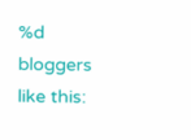%d bloggers like this: